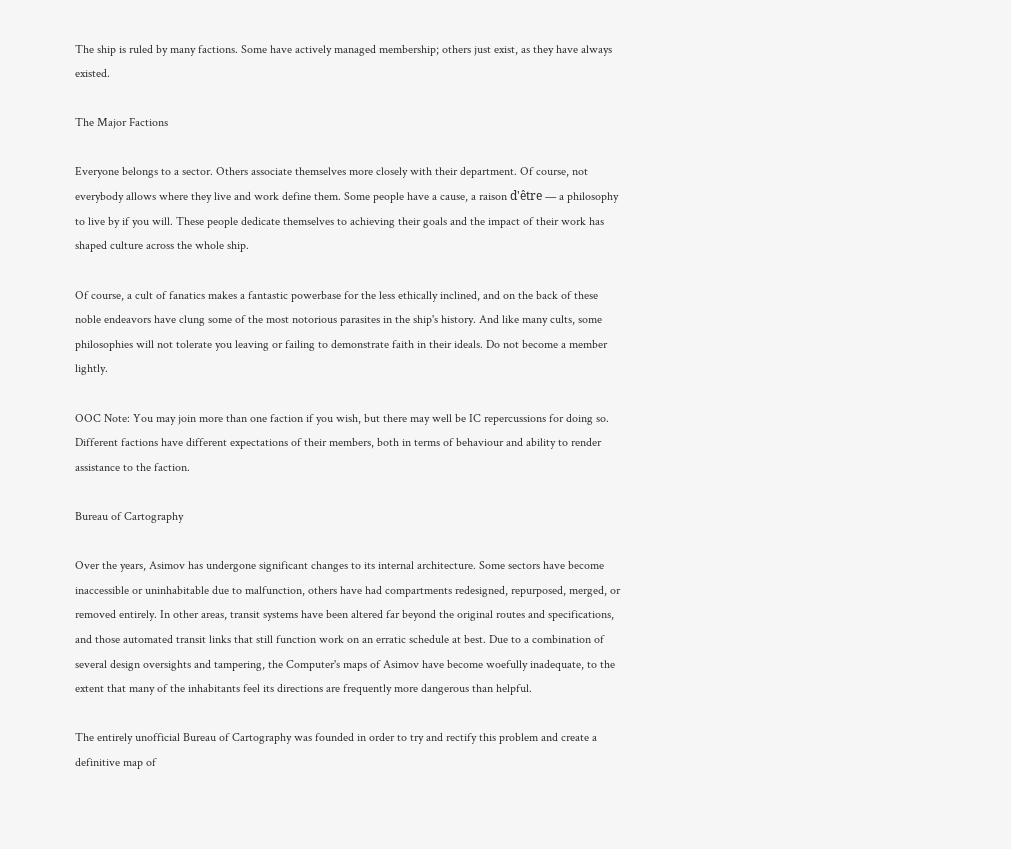The ship is ruled by many factions. Some have actively managed membership; others just exist, as they have always existed.

The Major Factions

Everyone belongs to a sector. Others associate themselves more closely with their department. Of course, not everybody allows where they live and work define them. Some people have a cause, a raison d'être — a philosophy to live by if you will. These people dedicate themselves to achieving their goals and the impact of their work has shaped culture across the whole ship.

Of course, a cult of fanatics makes a fantastic powerbase for the less ethically inclined, and on the back of these noble endeavors have clung some of the most notorious parasites in the ship's history. And like many cults, some philosophies will not tolerate you leaving or failing to demonstrate faith in their ideals. Do not become a member lightly.

OOC Note: You may join more than one faction if you wish, but there may well be IC repercussions for doing so. Different factions have different expectations of their members, both in terms of behaviour and ability to render assistance to the faction.

Bureau of Cartography

Over the years, Asimov has undergone significant changes to its internal architecture. Some sectors have become inaccessible or uninhabitable due to malfunction, others have had compartments redesigned, repurposed, merged, or removed entirely. In other areas, transit systems have been altered far beyond the original routes and specifications, and those automated transit links that still function work on an erratic schedule at best. Due to a combination of several design oversights and tampering, the Computer's maps of Asimov have become woefully inadequate, to the extent that many of the inhabitants feel its directions are frequently more dangerous than helpful.

The entirely unofficial Bureau of Cartography was founded in order to try and rectify this problem and create a definitive map of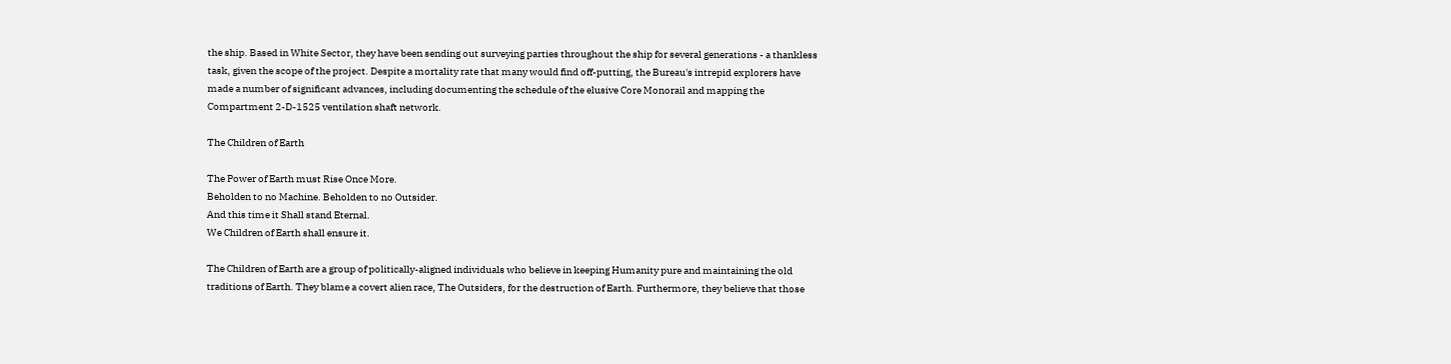the ship. Based in White Sector, they have been sending out surveying parties throughout the ship for several generations - a thankless task, given the scope of the project. Despite a mortality rate that many would find off-putting, the Bureau's intrepid explorers have made a number of significant advances, including documenting the schedule of the elusive Core Monorail and mapping the Compartment 2-D-1525 ventilation shaft network.

The Children of Earth

The Power of Earth must Rise Once More.
Beholden to no Machine. Beholden to no Outsider.
And this time it Shall stand Eternal.
We Children of Earth shall ensure it.

The Children of Earth are a group of politically-aligned individuals who believe in keeping Humanity pure and maintaining the old traditions of Earth. They blame a covert alien race, The Outsiders, for the destruction of Earth. Furthermore, they believe that those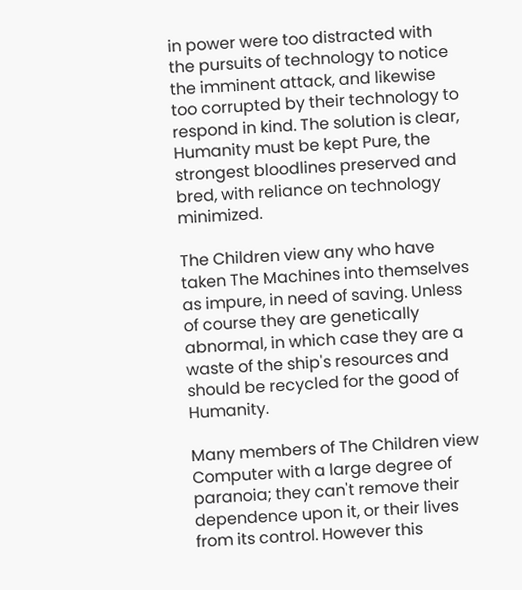in power were too distracted with the pursuits of technology to notice the imminent attack, and likewise too corrupted by their technology to respond in kind. The solution is clear, Humanity must be kept Pure, the strongest bloodlines preserved and bred, with reliance on technology minimized.

The Children view any who have taken The Machines into themselves as impure, in need of saving. Unless of course they are genetically abnormal, in which case they are a waste of the ship's resources and should be recycled for the good of Humanity.

Many members of The Children view Computer with a large degree of paranoia; they can't remove their dependence upon it, or their lives from its control. However this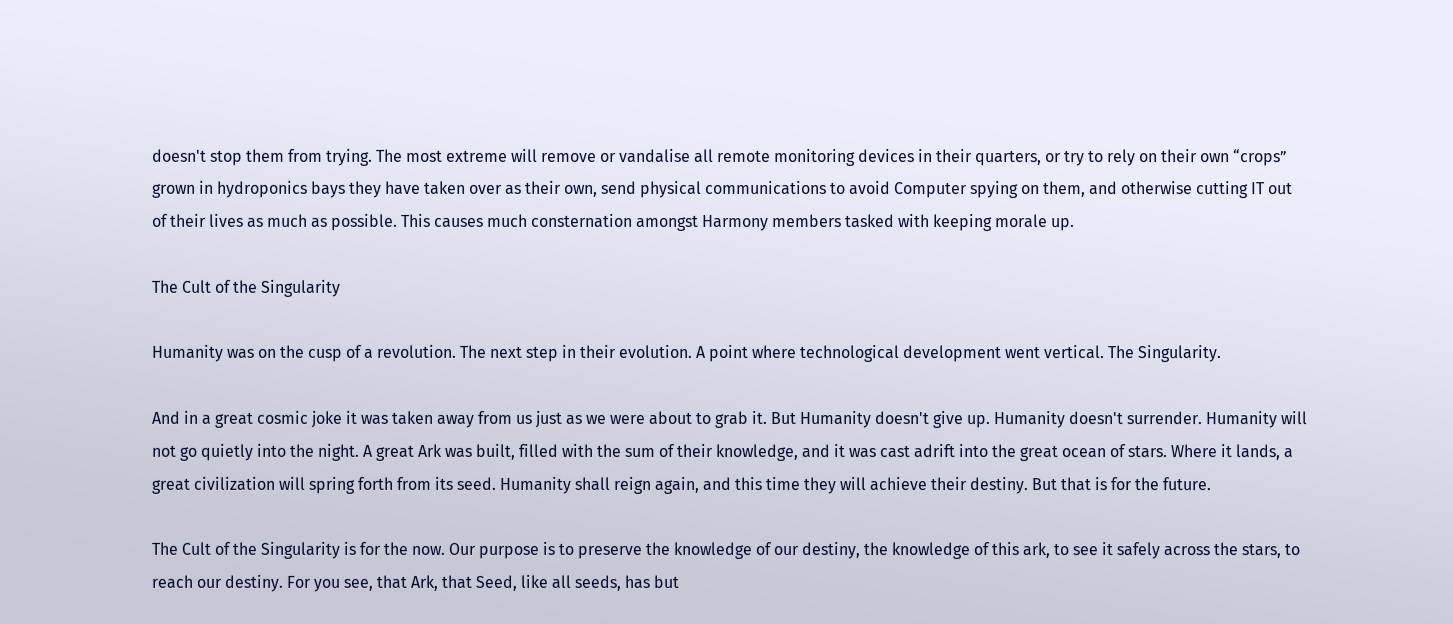doesn't stop them from trying. The most extreme will remove or vandalise all remote monitoring devices in their quarters, or try to rely on their own “crops” grown in hydroponics bays they have taken over as their own, send physical communications to avoid Computer spying on them, and otherwise cutting IT out of their lives as much as possible. This causes much consternation amongst Harmony members tasked with keeping morale up.

The Cult of the Singularity

Humanity was on the cusp of a revolution. The next step in their evolution. A point where technological development went vertical. The Singularity.

And in a great cosmic joke it was taken away from us just as we were about to grab it. But Humanity doesn't give up. Humanity doesn't surrender. Humanity will not go quietly into the night. A great Ark was built, filled with the sum of their knowledge, and it was cast adrift into the great ocean of stars. Where it lands, a great civilization will spring forth from its seed. Humanity shall reign again, and this time they will achieve their destiny. But that is for the future.

The Cult of the Singularity is for the now. Our purpose is to preserve the knowledge of our destiny, the knowledge of this ark, to see it safely across the stars, to reach our destiny. For you see, that Ark, that Seed, like all seeds, has but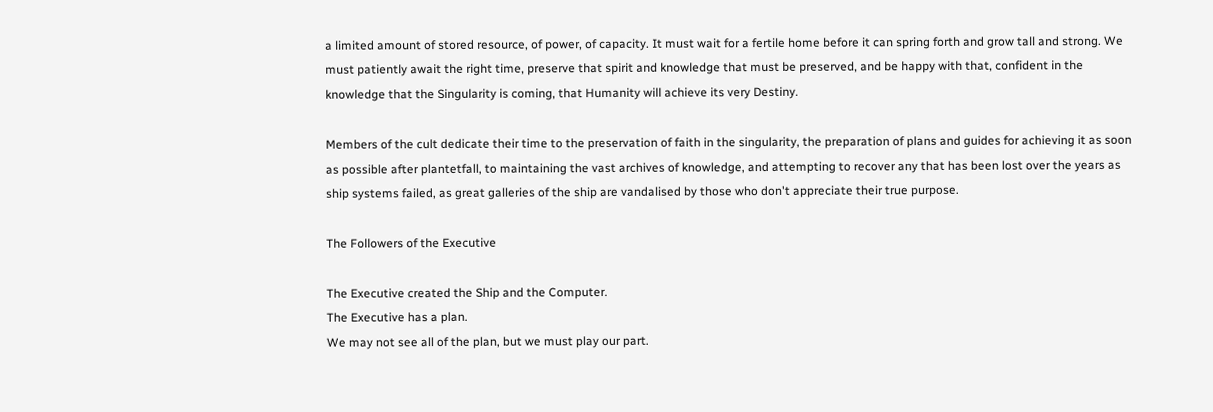a limited amount of stored resource, of power, of capacity. It must wait for a fertile home before it can spring forth and grow tall and strong. We must patiently await the right time, preserve that spirit and knowledge that must be preserved, and be happy with that, confident in the knowledge that the Singularity is coming, that Humanity will achieve its very Destiny.

Members of the cult dedicate their time to the preservation of faith in the singularity, the preparation of plans and guides for achieving it as soon as possible after plantetfall, to maintaining the vast archives of knowledge, and attempting to recover any that has been lost over the years as ship systems failed, as great galleries of the ship are vandalised by those who don't appreciate their true purpose.

The Followers of the Executive

The Executive created the Ship and the Computer.
The Executive has a plan.
We may not see all of the plan, but we must play our part.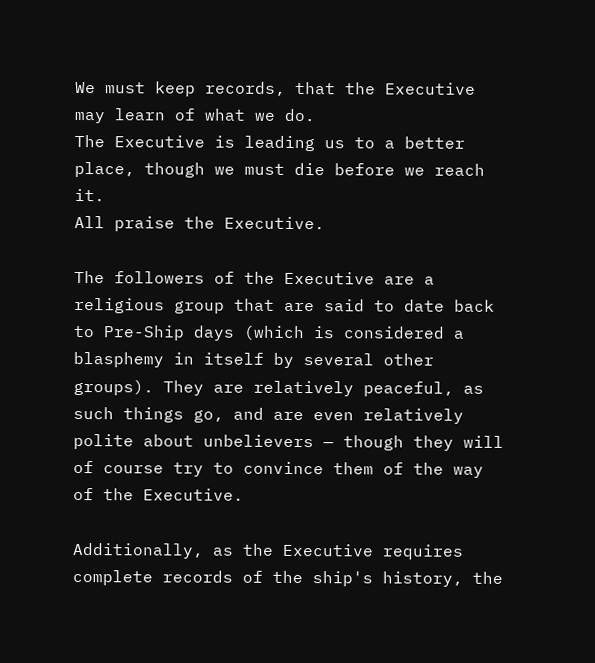We must keep records, that the Executive may learn of what we do.
The Executive is leading us to a better place, though we must die before we reach it.
All praise the Executive.

The followers of the Executive are a religious group that are said to date back to Pre-Ship days (which is considered a blasphemy in itself by several other groups). They are relatively peaceful, as such things go, and are even relatively polite about unbelievers — though they will of course try to convince them of the way of the Executive.

Additionally, as the Executive requires complete records of the ship's history, the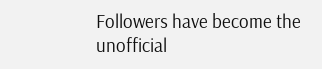Followers have become the unofficial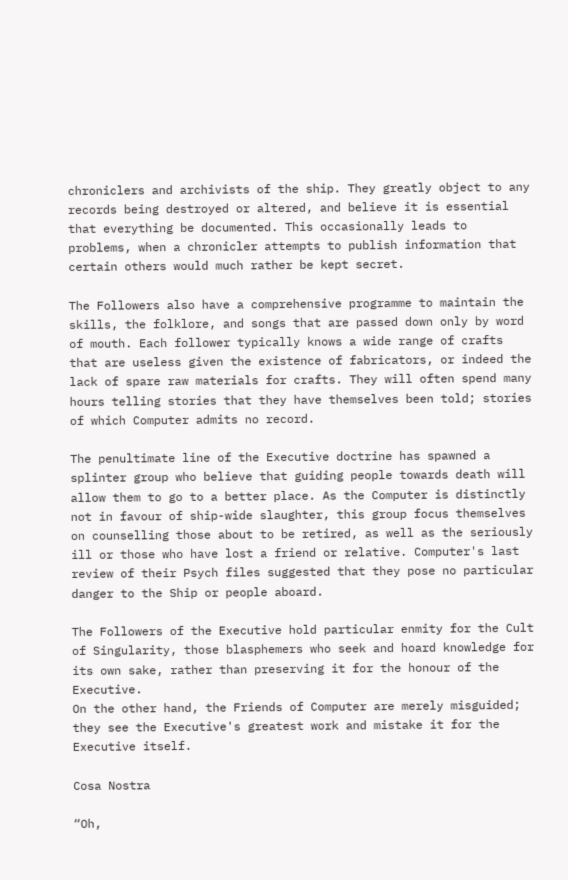chroniclers and archivists of the ship. They greatly object to any records being destroyed or altered, and believe it is essential that everything be documented. This occasionally leads to problems, when a chronicler attempts to publish information that certain others would much rather be kept secret.

The Followers also have a comprehensive programme to maintain the skills, the folklore, and songs that are passed down only by word of mouth. Each follower typically knows a wide range of crafts that are useless given the existence of fabricators, or indeed the lack of spare raw materials for crafts. They will often spend many hours telling stories that they have themselves been told; stories of which Computer admits no record.

The penultimate line of the Executive doctrine has spawned a splinter group who believe that guiding people towards death will allow them to go to a better place. As the Computer is distinctly not in favour of ship-wide slaughter, this group focus themselves on counselling those about to be retired, as well as the seriously ill or those who have lost a friend or relative. Computer's last review of their Psych files suggested that they pose no particular danger to the Ship or people aboard.

The Followers of the Executive hold particular enmity for the Cult of Singularity, those blasphemers who seek and hoard knowledge for its own sake, rather than preserving it for the honour of the Executive.
On the other hand, the Friends of Computer are merely misguided; they see the Executive's greatest work and mistake it for the Executive itself.

Cosa Nostra

“Oh,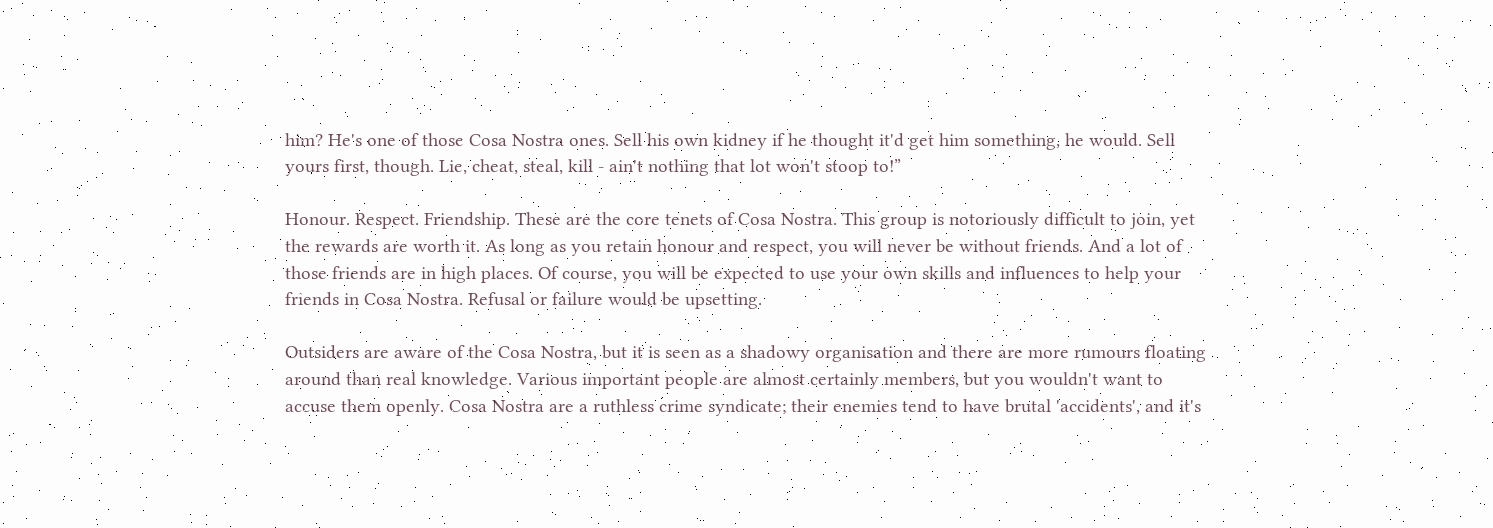him? He's one of those Cosa Nostra ones. Sell his own kidney if he thought it'd get him something, he would. Sell yours first, though. Lie, cheat, steal, kill - ain't nothing that lot won't stoop to!”

Honour. Respect. Friendship. These are the core tenets of Cosa Nostra. This group is notoriously difficult to join, yet the rewards are worth it. As long as you retain honour and respect, you will never be without friends. And a lot of those friends are in high places. Of course, you will be expected to use your own skills and influences to help your friends in Cosa Nostra. Refusal or failure would be upsetting.

Outsiders are aware of the Cosa Nostra, but it is seen as a shadowy organisation and there are more rumours floating around than real knowledge. Various important people are almost certainly members, but you wouldn't want to accuse them openly. Cosa Nostra are a ruthless crime syndicate; their enemies tend to have brutal 'accidents', and it's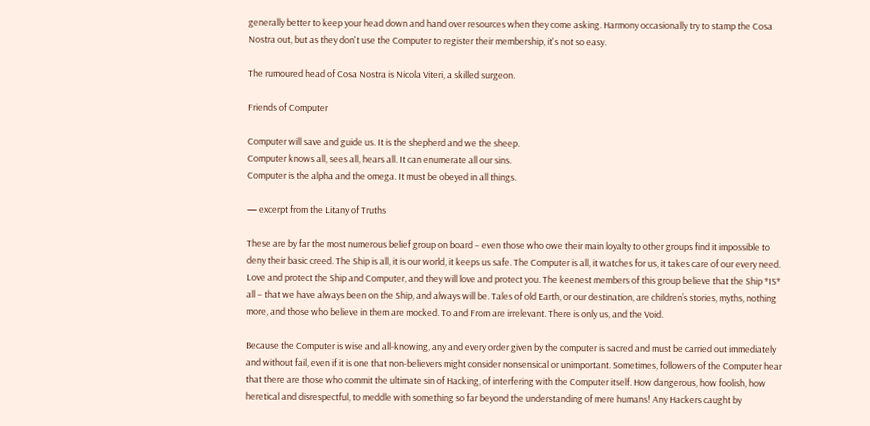generally better to keep your head down and hand over resources when they come asking. Harmony occasionally try to stamp the Cosa Nostra out, but as they don't use the Computer to register their membership, it's not so easy.

The rumoured head of Cosa Nostra is Nicola Viteri, a skilled surgeon.

Friends of Computer

Computer will save and guide us. It is the shepherd and we the sheep.
Computer knows all, sees all, hears all. It can enumerate all our sins.
Computer is the alpha and the omega. It must be obeyed in all things.

— excerpt from the Litany of Truths

These are by far the most numerous belief group on board – even those who owe their main loyalty to other groups find it impossible to deny their basic creed. The Ship is all, it is our world, it keeps us safe. The Computer is all, it watches for us, it takes care of our every need. Love and protect the Ship and Computer, and they will love and protect you. The keenest members of this group believe that the Ship *IS* all – that we have always been on the Ship, and always will be. Tales of old Earth, or our destination, are children’s stories, myths, nothing more, and those who believe in them are mocked. To and From are irrelevant. There is only us, and the Void.

Because the Computer is wise and all-knowing, any and every order given by the computer is sacred and must be carried out immediately and without fail, even if it is one that non-believers might consider nonsensical or unimportant. Sometimes, followers of the Computer hear that there are those who commit the ultimate sin of Hacking, of interfering with the Computer itself. How dangerous, how foolish, how heretical and disrespectful, to meddle with something so far beyond the understanding of mere humans! Any Hackers caught by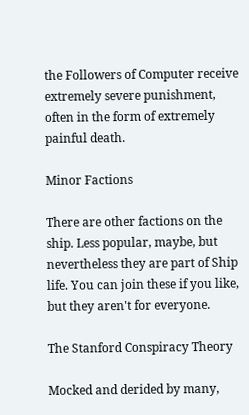the Followers of Computer receive extremely severe punishment, often in the form of extremely painful death.

Minor Factions

There are other factions on the ship. Less popular, maybe, but nevertheless they are part of Ship life. You can join these if you like, but they aren't for everyone.

The Stanford Conspiracy Theory

Mocked and derided by many,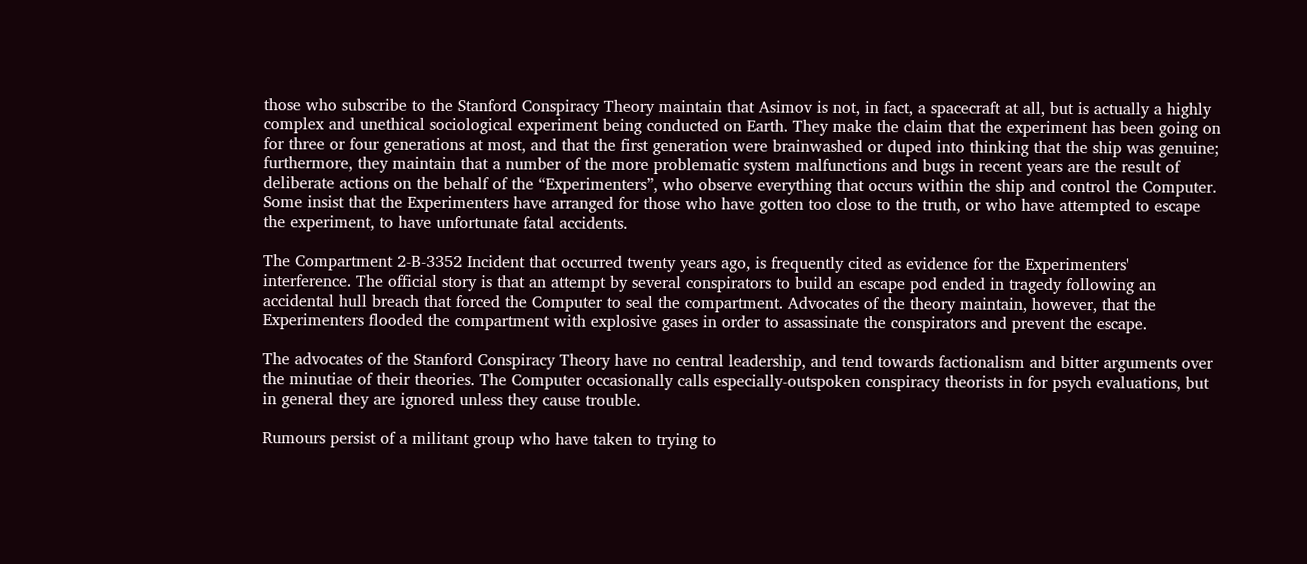those who subscribe to the Stanford Conspiracy Theory maintain that Asimov is not, in fact, a spacecraft at all, but is actually a highly complex and unethical sociological experiment being conducted on Earth. They make the claim that the experiment has been going on for three or four generations at most, and that the first generation were brainwashed or duped into thinking that the ship was genuine; furthermore, they maintain that a number of the more problematic system malfunctions and bugs in recent years are the result of deliberate actions on the behalf of the “Experimenters”, who observe everything that occurs within the ship and control the Computer. Some insist that the Experimenters have arranged for those who have gotten too close to the truth, or who have attempted to escape the experiment, to have unfortunate fatal accidents.

The Compartment 2-B-3352 Incident that occurred twenty years ago, is frequently cited as evidence for the Experimenters' interference. The official story is that an attempt by several conspirators to build an escape pod ended in tragedy following an accidental hull breach that forced the Computer to seal the compartment. Advocates of the theory maintain, however, that the Experimenters flooded the compartment with explosive gases in order to assassinate the conspirators and prevent the escape.

The advocates of the Stanford Conspiracy Theory have no central leadership, and tend towards factionalism and bitter arguments over the minutiae of their theories. The Computer occasionally calls especially-outspoken conspiracy theorists in for psych evaluations, but in general they are ignored unless they cause trouble.

Rumours persist of a militant group who have taken to trying to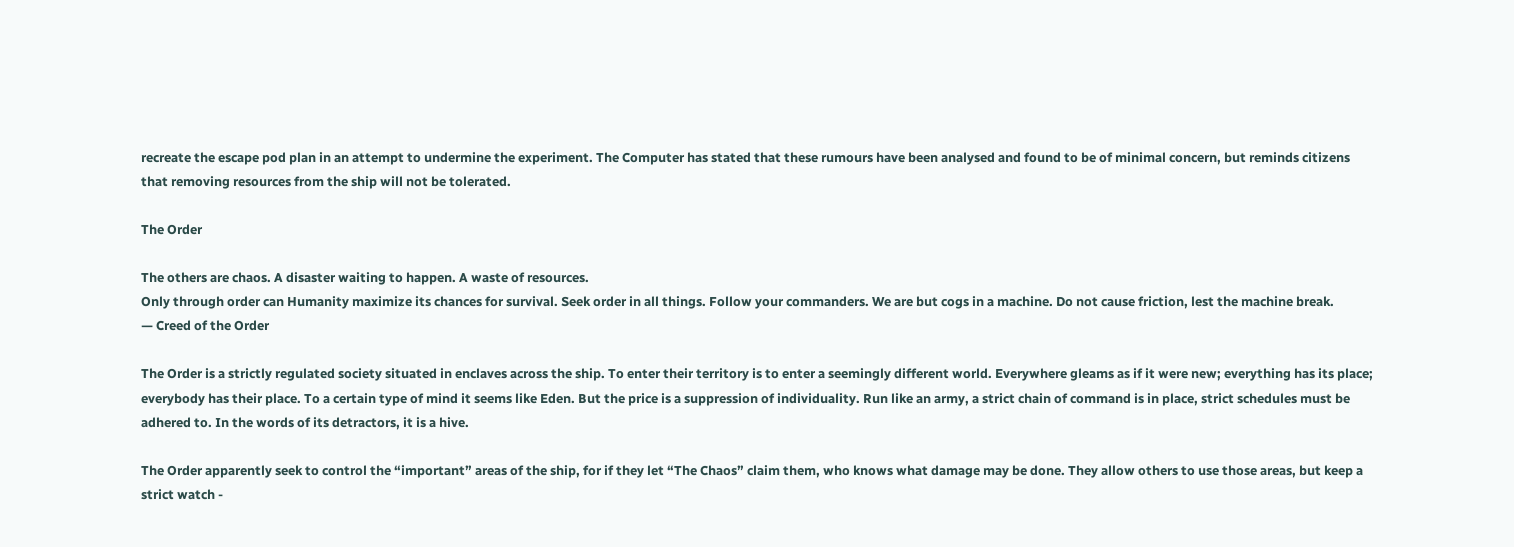recreate the escape pod plan in an attempt to undermine the experiment. The Computer has stated that these rumours have been analysed and found to be of minimal concern, but reminds citizens that removing resources from the ship will not be tolerated.

The Order

The others are chaos. A disaster waiting to happen. A waste of resources.
Only through order can Humanity maximize its chances for survival. Seek order in all things. Follow your commanders. We are but cogs in a machine. Do not cause friction, lest the machine break.
— Creed of the Order

The Order is a strictly regulated society situated in enclaves across the ship. To enter their territory is to enter a seemingly different world. Everywhere gleams as if it were new; everything has its place; everybody has their place. To a certain type of mind it seems like Eden. But the price is a suppression of individuality. Run like an army, a strict chain of command is in place, strict schedules must be adhered to. In the words of its detractors, it is a hive.

The Order apparently seek to control the “important” areas of the ship, for if they let “The Chaos” claim them, who knows what damage may be done. They allow others to use those areas, but keep a strict watch -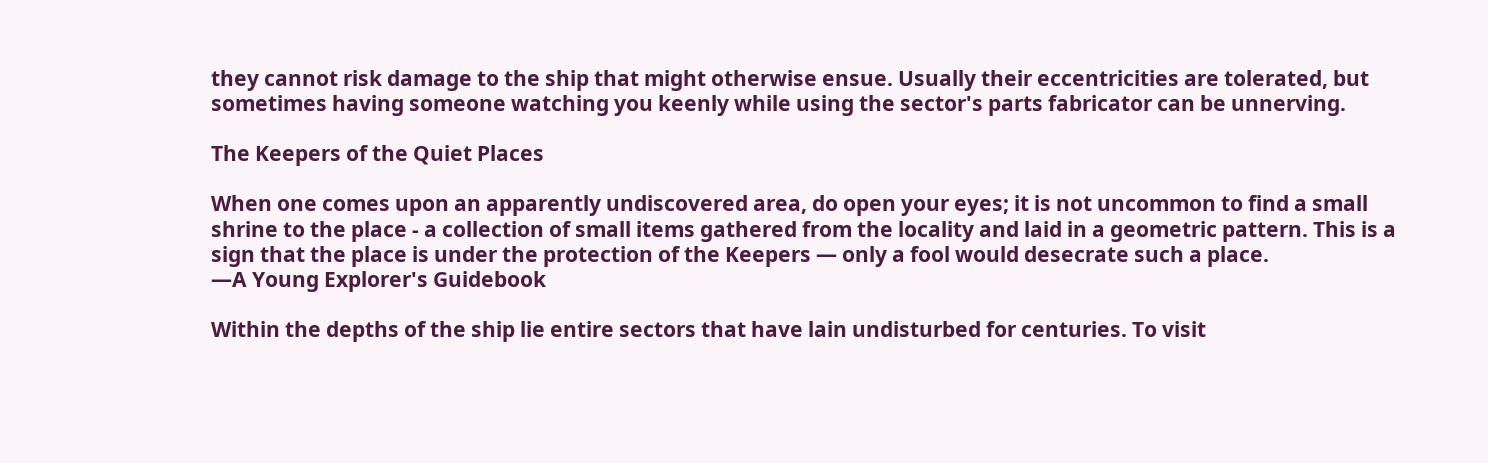they cannot risk damage to the ship that might otherwise ensue. Usually their eccentricities are tolerated, but sometimes having someone watching you keenly while using the sector's parts fabricator can be unnerving.

The Keepers of the Quiet Places

When one comes upon an apparently undiscovered area, do open your eyes; it is not uncommon to find a small shrine to the place - a collection of small items gathered from the locality and laid in a geometric pattern. This is a sign that the place is under the protection of the Keepers — only a fool would desecrate such a place.
—A Young Explorer's Guidebook

Within the depths of the ship lie entire sectors that have lain undisturbed for centuries. To visit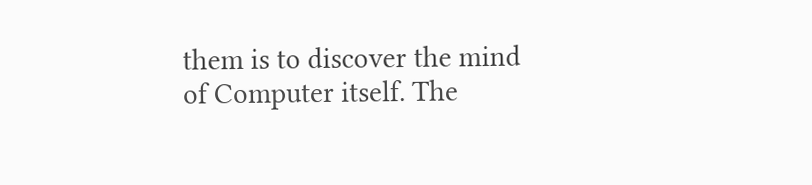them is to discover the mind of Computer itself. The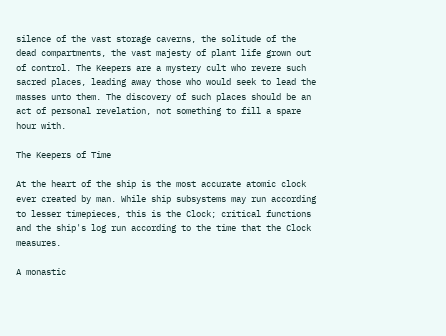silence of the vast storage caverns, the solitude of the dead compartments, the vast majesty of plant life grown out of control. The Keepers are a mystery cult who revere such sacred places, leading away those who would seek to lead the masses unto them. The discovery of such places should be an act of personal revelation, not something to fill a spare hour with.

The Keepers of Time

At the heart of the ship is the most accurate atomic clock ever created by man. While ship subsystems may run according to lesser timepieces, this is the Clock; critical functions and the ship's log run according to the time that the Clock measures.

A monastic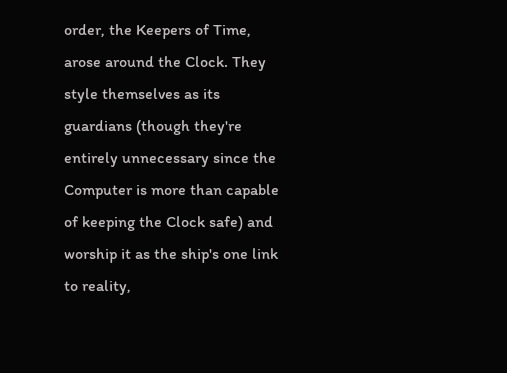order, the Keepers of Time, arose around the Clock. They style themselves as its guardians (though they're entirely unnecessary since the Computer is more than capable of keeping the Clock safe) and worship it as the ship's one link to reality,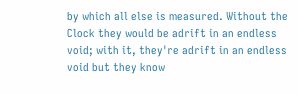by which all else is measured. Without the Clock they would be adrift in an endless void; with it, they're adrift in an endless void but they know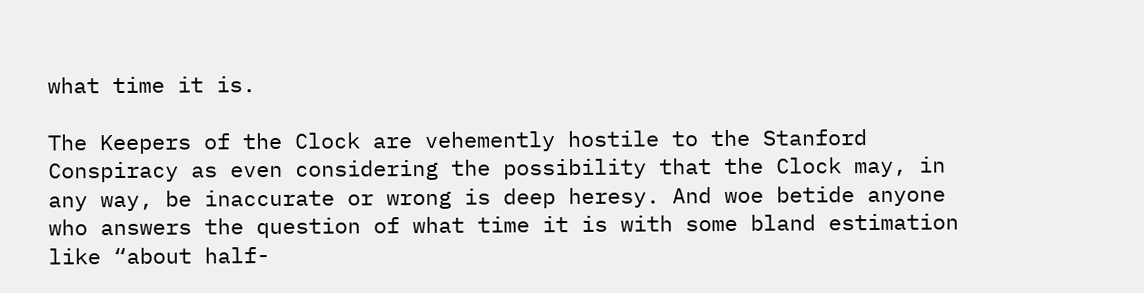what time it is.

The Keepers of the Clock are vehemently hostile to the Stanford Conspiracy as even considering the possibility that the Clock may, in any way, be inaccurate or wrong is deep heresy. And woe betide anyone who answers the question of what time it is with some bland estimation like “about half-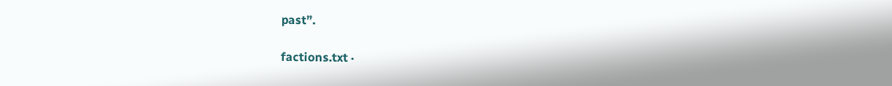past”.

factions.txt ·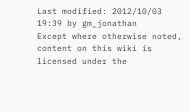Last modified: 2012/10/03 19:39 by gm_jonathan
Except where otherwise noted, content on this wiki is licensed under the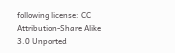following license: CC Attribution-Share Alike 3.0 Unported